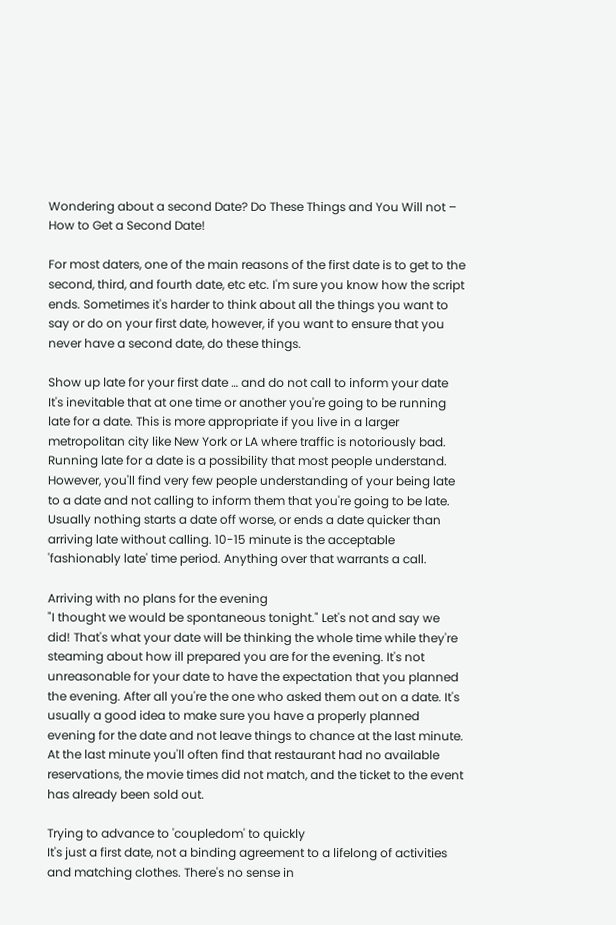Wondering about a second Date? Do These Things and You Will not – How to Get a Second Date!

For most daters, one of the main reasons of the first date is to get to the second, third, and fourth date, etc etc. I'm sure you know how the script ends. Sometimes it's harder to think about all the things you want to say or do on your first date, however, if you want to ensure that you never have a second date, do these things.

Show up late for your first date … and do not call to inform your date
It's inevitable that at one time or another you're going to be running late for a date. This is more appropriate if you live in a larger metropolitan city like New York or LA where traffic is notoriously bad. Running late for a date is a possibility that most people understand. However, you'll find very few people understanding of your being late to a date and not calling to inform them that you're going to be late. Usually nothing starts a date off worse, or ends a date quicker than arriving late without calling. 10-15 minute is the acceptable 'fashionably late' time period. Anything over that warrants a call.

Arriving with no plans for the evening
"I thought we would be spontaneous tonight." Let's not and say we did! That's what your date will be thinking the whole time while they're steaming about how ill prepared you are for the evening. It's not unreasonable for your date to have the expectation that you planned the evening. After all you're the one who asked them out on a date. It's usually a good idea to make sure you have a properly planned evening for the date and not leave things to chance at the last minute. At the last minute you'll often find that restaurant had no available reservations, the movie times did not match, and the ticket to the event has already been sold out.

Trying to advance to 'coupledom' to quickly
It's just a first date, not a binding agreement to a lifelong of activities and matching clothes. There's no sense in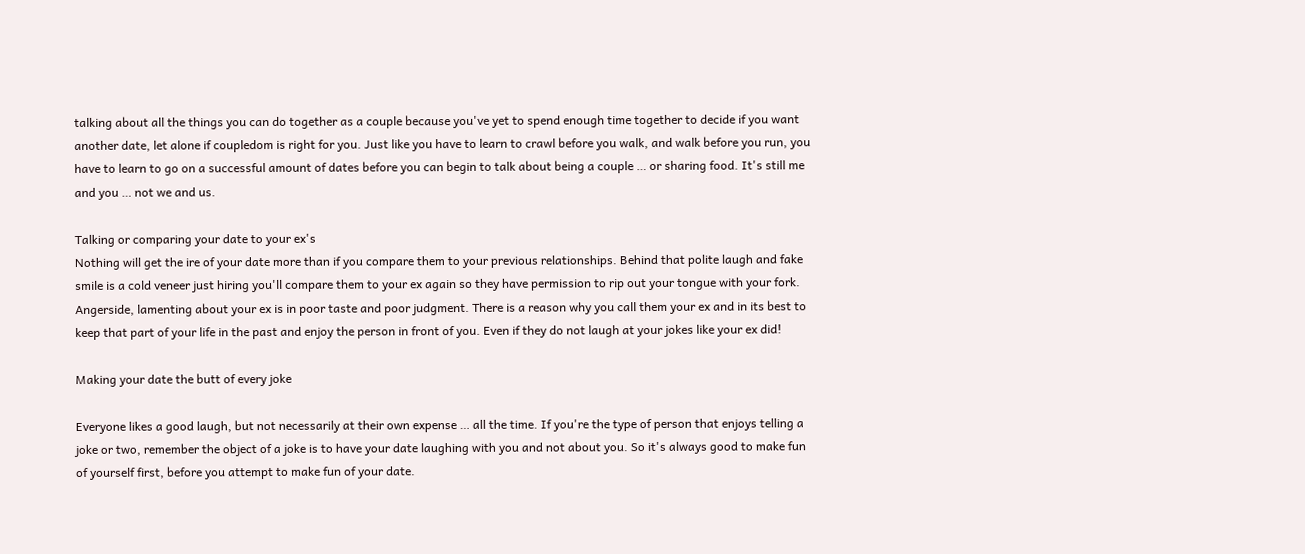talking about all the things you can do together as a couple because you've yet to spend enough time together to decide if you want another date, let alone if coupledom is right for you. Just like you have to learn to crawl before you walk, and walk before you run, you have to learn to go on a successful amount of dates before you can begin to talk about being a couple … or sharing food. It's still me and you … not we and us.

Talking or comparing your date to your ex's
Nothing will get the ire of your date more than if you compare them to your previous relationships. Behind that polite laugh and fake smile is a cold veneer just hiring you'll compare them to your ex again so they have permission to rip out your tongue with your fork. Angerside, lamenting about your ex is in poor taste and poor judgment. There is a reason why you call them your ex and in its best to keep that part of your life in the past and enjoy the person in front of you. Even if they do not laugh at your jokes like your ex did!

Making your date the butt of every joke

Everyone likes a good laugh, but not necessarily at their own expense … all the time. If you're the type of person that enjoys telling a joke or two, remember the object of a joke is to have your date laughing with you and not about you. So it's always good to make fun of yourself first, before you attempt to make fun of your date.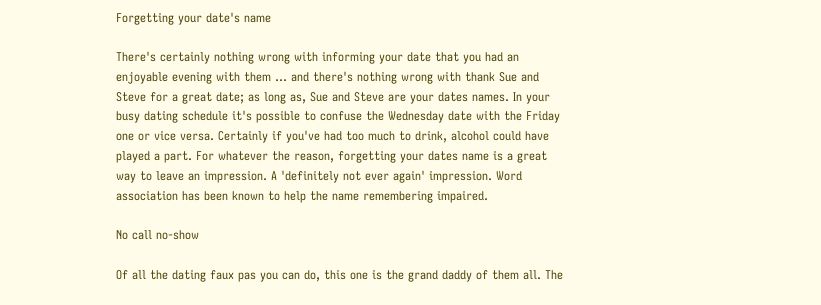Forgetting your date's name

There's certainly nothing wrong with informing your date that you had an enjoyable evening with them … and there's nothing wrong with thank Sue and Steve for a great date; as long as, Sue and Steve are your dates names. In your busy dating schedule it's possible to confuse the Wednesday date with the Friday one or vice versa. Certainly if you've had too much to drink, alcohol could have played a part. For whatever the reason, forgetting your dates name is a great way to leave an impression. A 'definitely not ever again' impression. Word association has been known to help the name remembering impaired.

No call no-show

Of all the dating faux pas you can do, this one is the grand daddy of them all. The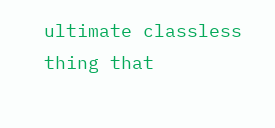ultimate classless thing that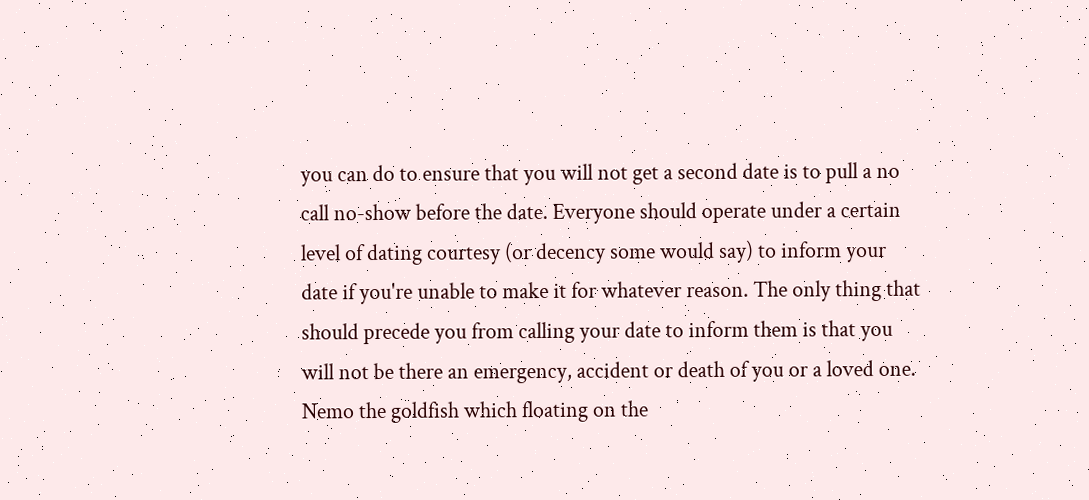you can do to ensure that you will not get a second date is to pull a no call no-show before the date. Everyone should operate under a certain level of dating courtesy (or decency some would say) to inform your date if you're unable to make it for whatever reason. The only thing that should precede you from calling your date to inform them is that you will not be there an emergency, accident or death of you or a loved one. Nemo the goldfish which floating on the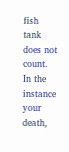fish tank does not count. In the instance your death,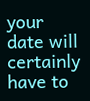your date will certainly have to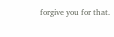forgive you for that.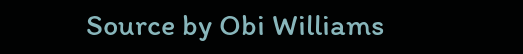Source by Obi Williams